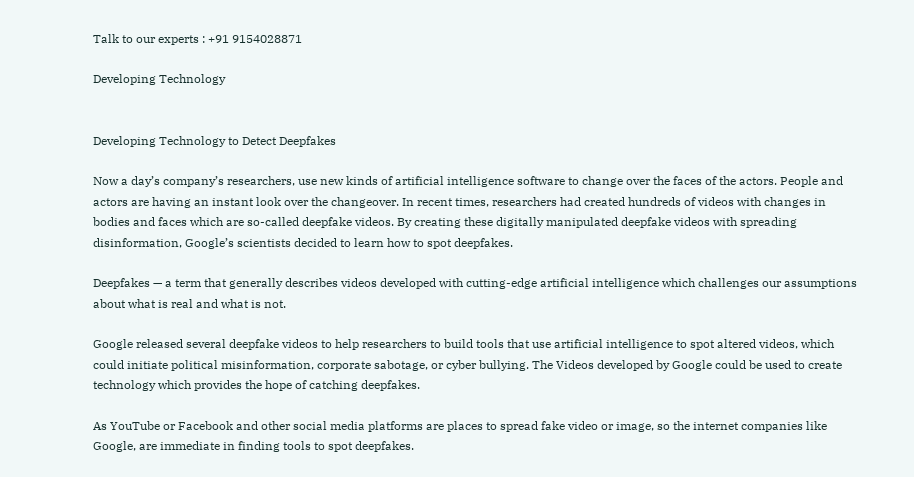Talk to our experts : +91 9154028871

Developing Technology


Developing Technology to Detect Deepfakes

Now a day’s company’s researchers, use new kinds of artificial intelligence software to change over the faces of the actors. People and actors are having an instant look over the changeover. In recent times, researchers had created hundreds of videos with changes in bodies and faces which are so-called deepfake videos. By creating these digitally manipulated deepfake videos with spreading disinformation, Google’s scientists decided to learn how to spot deepfakes.

Deepfakes — a term that generally describes videos developed with cutting-edge artificial intelligence which challenges our assumptions about what is real and what is not.

Google released several deepfake videos to help researchers to build tools that use artificial intelligence to spot altered videos, which could initiate political misinformation, corporate sabotage, or cyber bullying. The Videos developed by Google could be used to create technology which provides the hope of catching deepfakes.

As YouTube or Facebook and other social media platforms are places to spread fake video or image, so the internet companies like Google, are immediate in finding tools to spot deepfakes.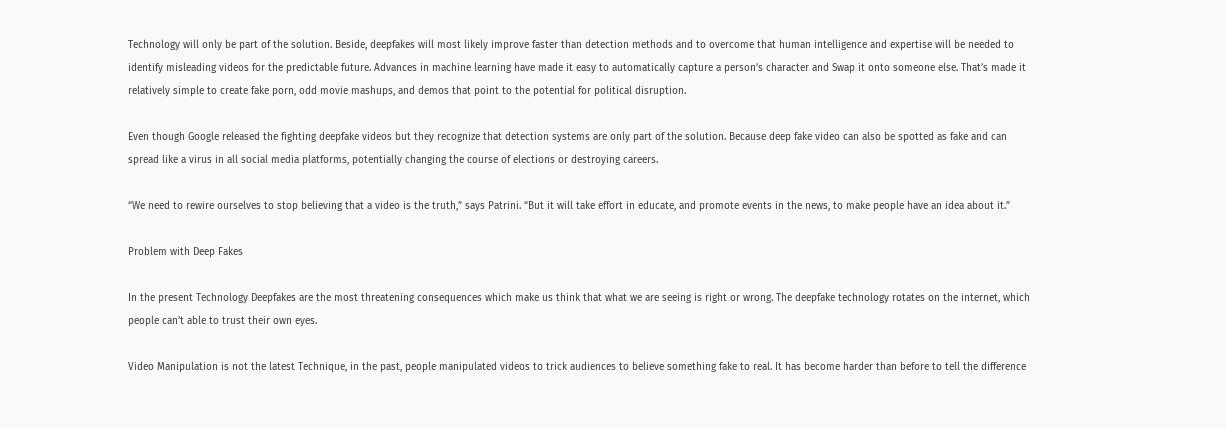Technology will only be part of the solution. Beside, deepfakes will most likely improve faster than detection methods and to overcome that human intelligence and expertise will be needed to identify misleading videos for the predictable future. Advances in machine learning have made it easy to automatically capture a person’s character and Swap it onto someone else. That’s made it relatively simple to create fake porn, odd movie mashups, and demos that point to the potential for political disruption.

Even though Google released the fighting deepfake videos but they recognize that detection systems are only part of the solution. Because deep fake video can also be spotted as fake and can spread like a virus in all social media platforms, potentially changing the course of elections or destroying careers.

“We need to rewire ourselves to stop believing that a video is the truth,” says Patrini. “But it will take effort in educate, and promote events in the news, to make people have an idea about it.”

Problem with Deep Fakes

In the present Technology Deepfakes are the most threatening consequences which make us think that what we are seeing is right or wrong. The deepfake technology rotates on the internet, which people can’t able to trust their own eyes.

Video Manipulation is not the latest Technique, in the past, people manipulated videos to trick audiences to believe something fake to real. It has become harder than before to tell the difference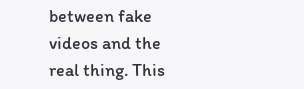between fake videos and the real thing. This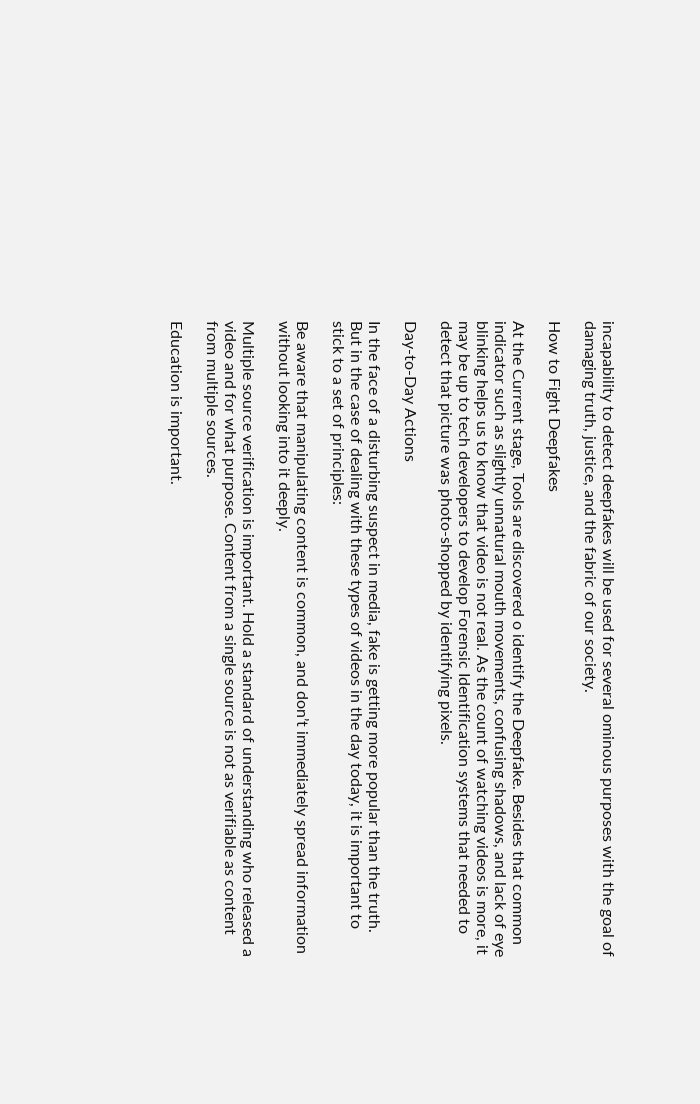incapability to detect deepfakes will be used for several ominous purposes with the goal of damaging truth, justice, and the fabric of our society.

How to Fight Deepfakes

At the Current stage, Tools are discovered o identify the Deepfake. Besides that common indicator such as slightly unnatural mouth movements, confusing shadows, and lack of eye blinking helps us to know that video is not real. As the count of watching videos is more, it may be up to tech developers to develop Forensic Identification systems that needed to detect that picture was photo-shopped by identifying pixels.

Day-to-Day Actions

In the face of a disturbing suspect in media, fake is getting more popular than the truth. But in the case of dealing with these types of videos in the day today, it is important to stick to a set of principles:

Be aware that manipulating content is common, and don’t immediately spread information without looking into it deeply.

Multiple source verification is important. Hold a standard of understanding who released a video and for what purpose. Content from a single source is not as verifiable as content from multiple sources.

Education is important.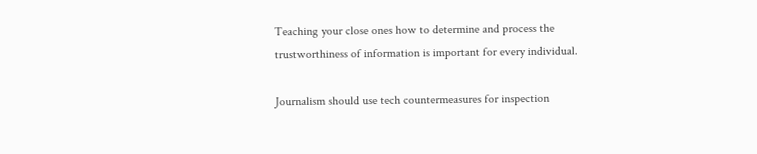Teaching your close ones how to determine and process the trustworthiness of information is important for every individual.

Journalism should use tech countermeasures for inspection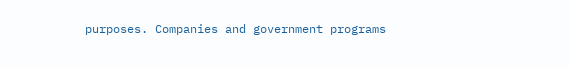purposes. Companies and government programs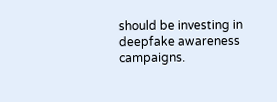should be investing in deepfake awareness campaigns.